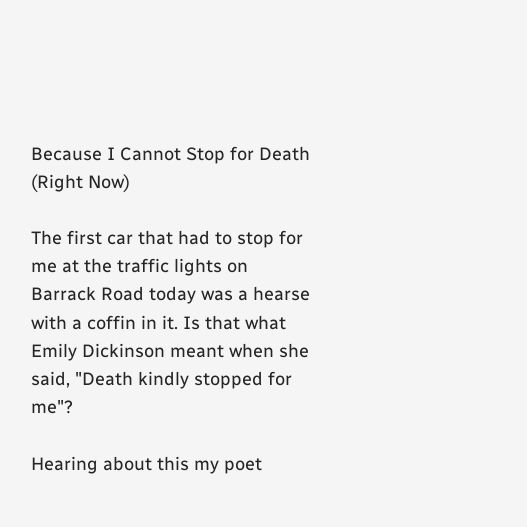Because I Cannot Stop for Death (Right Now)

The first car that had to stop for me at the traffic lights on Barrack Road today was a hearse with a coffin in it. Is that what Emily Dickinson meant when she said, "Death kindly stopped for me"?

Hearing about this my poet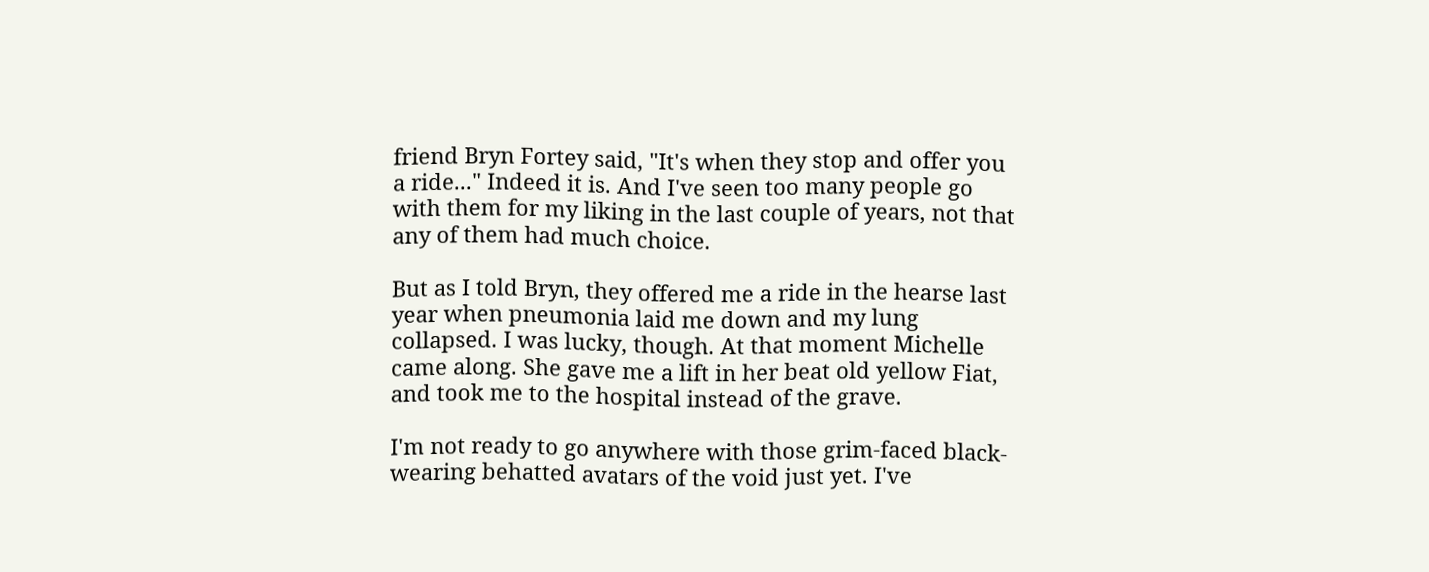friend Bryn Fortey said, "It's when they stop and offer you a ride..." Indeed it is. And I've seen too many people go with them for my liking in the last couple of years, not that any of them had much choice.

But as I told Bryn, they offered me a ride in the hearse last year when pneumonia laid me down and my lung collapsed. I was lucky, though. At that moment Michelle came along. She gave me a lift in her beat old yellow Fiat, and took me to the hospital instead of the grave.

I'm not ready to go anywhere with those grim-faced black-wearing behatted avatars of the void just yet. I've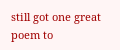still got one great poem to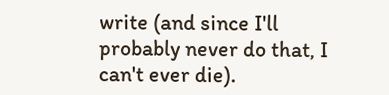write (and since I'll probably never do that, I can't ever die).